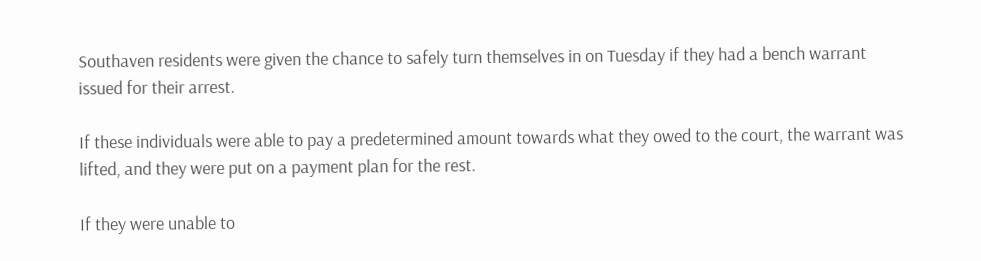Southaven residents were given the chance to safely turn themselves in on Tuesday if they had a bench warrant issued for their arrest.

If these individuals were able to pay a predetermined amount towards what they owed to the court, the warrant was lifted, and they were put on a payment plan for the rest.

If they were unable to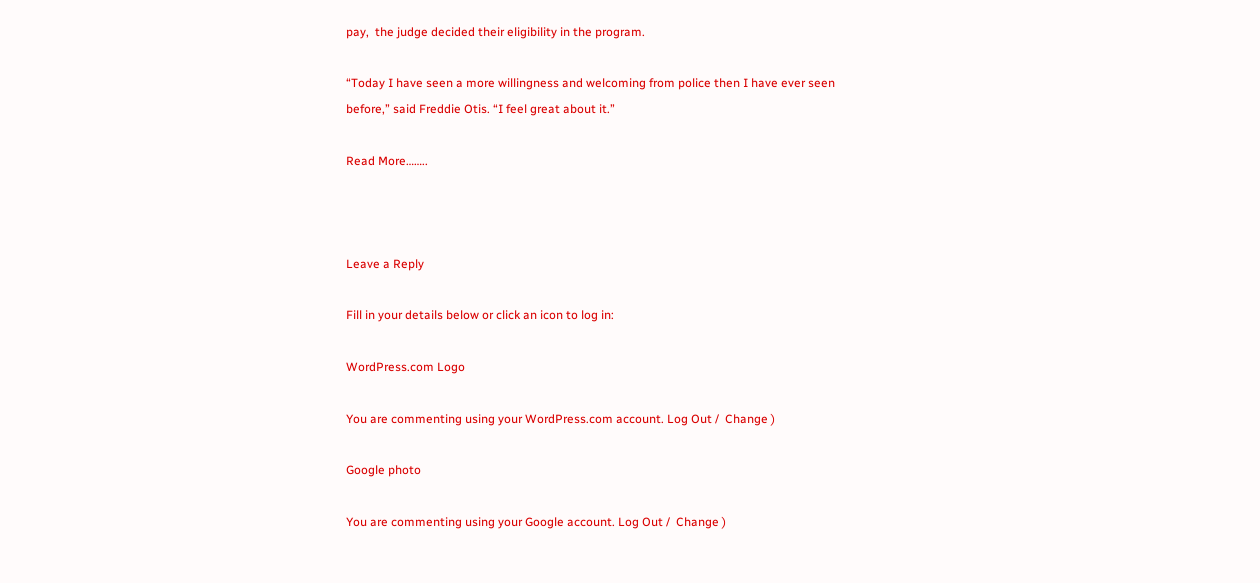pay,  the judge decided their eligibility in the program.

“Today I have seen a more willingness and welcoming from police then I have ever seen before,” said Freddie Otis. “I feel great about it.”

Read More……..



Leave a Reply

Fill in your details below or click an icon to log in:

WordPress.com Logo

You are commenting using your WordPress.com account. Log Out /  Change )

Google photo

You are commenting using your Google account. Log Out /  Change )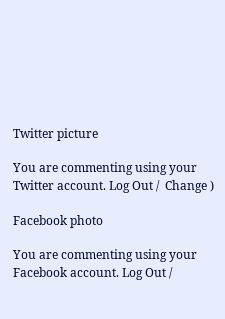Twitter picture

You are commenting using your Twitter account. Log Out /  Change )

Facebook photo

You are commenting using your Facebook account. Log Out /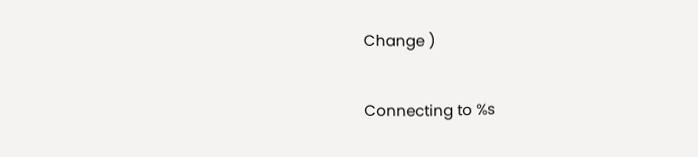Change )

Connecting to %s